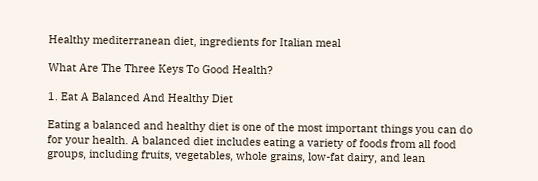Healthy mediterranean diet, ingredients for Italian meal

What Are The Three Keys To Good Health?

1. Eat A Balanced And Healthy Diet

Eating a balanced and healthy diet is one of the most important things you can do for your health. A balanced diet includes eating a variety of foods from all food groups, including fruits, vegetables, whole grains, low-fat dairy, and lean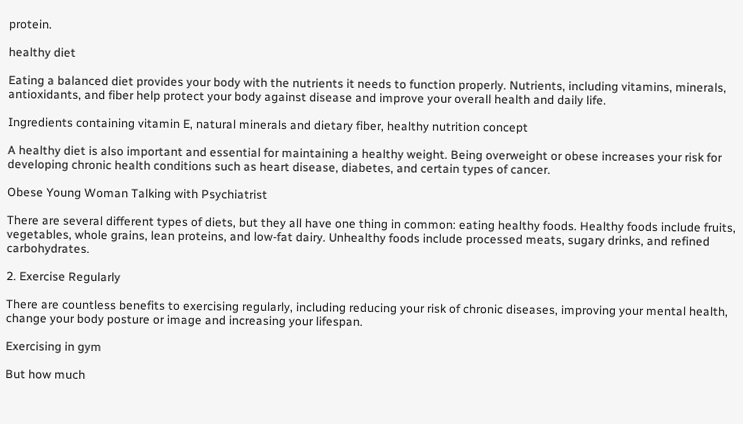protein.

healthy diet

Eating a balanced diet provides your body with the nutrients it needs to function properly. Nutrients, including vitamins, minerals, antioxidants, and fiber help protect your body against disease and improve your overall health and daily life.

Ingredients containing vitamin E, natural minerals and dietary fiber, healthy nutrition concept

A healthy diet is also important and essential for maintaining a healthy weight. Being overweight or obese increases your risk for developing chronic health conditions such as heart disease, diabetes, and certain types of cancer.

Obese Young Woman Talking with Psychiatrist

There are several different types of diets, but they all have one thing in common: eating healthy foods. Healthy foods include fruits, vegetables, whole grains, lean proteins, and low-fat dairy. Unhealthy foods include processed meats, sugary drinks, and refined carbohydrates.

2. Exercise Regularly

There are countless benefits to exercising regularly, including reducing your risk of chronic diseases, improving your mental health, change your body posture or image and increasing your lifespan.

Exercising in gym

But how much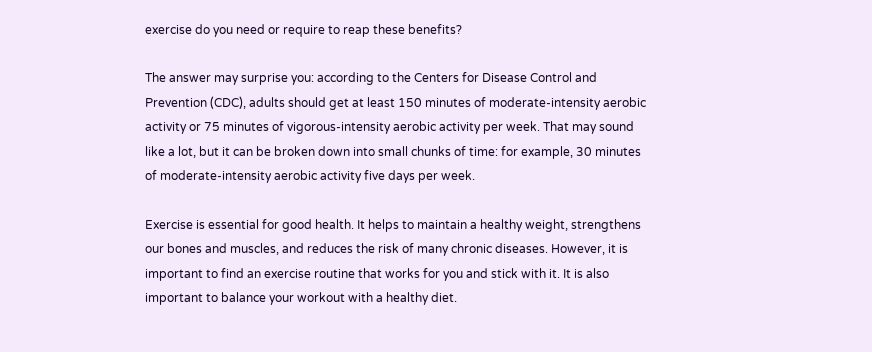exercise do you need or require to reap these benefits?

The answer may surprise you: according to the Centers for Disease Control and Prevention (CDC), adults should get at least 150 minutes of moderate-intensity aerobic activity or 75 minutes of vigorous-intensity aerobic activity per week. That may sound like a lot, but it can be broken down into small chunks of time: for example, 30 minutes of moderate-intensity aerobic activity five days per week.

Exercise is essential for good health. It helps to maintain a healthy weight, strengthens our bones and muscles, and reduces the risk of many chronic diseases. However, it is important to find an exercise routine that works for you and stick with it. It is also important to balance your workout with a healthy diet.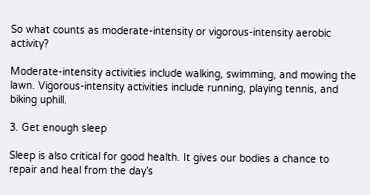So what counts as moderate-intensity or vigorous-intensity aerobic activity?

Moderate-intensity activities include walking, swimming, and mowing the lawn. Vigorous-intensity activities include running, playing tennis, and biking uphill.

3. Get enough sleep

Sleep is also critical for good health. It gives our bodies a chance to repair and heal from the day’s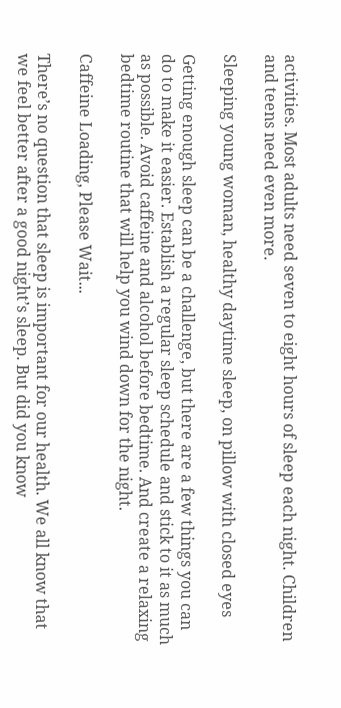activities. Most adults need seven to eight hours of sleep each night. Children and teens need even more.

Sleeping young woman, healthy daytime sleep, on pillow with closed eyes

Getting enough sleep can be a challenge, but there are a few things you can do to make it easier. Establish a regular sleep schedule and stick to it as much as possible. Avoid caffeine and alcohol before bedtime. And create a relaxing bedtime routine that will help you wind down for the night.

Caffeine Loading, Please Wait...

There’s no question that sleep is important for our health. We all know that we feel better after a good night’s sleep. But did you know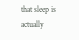that sleep is actually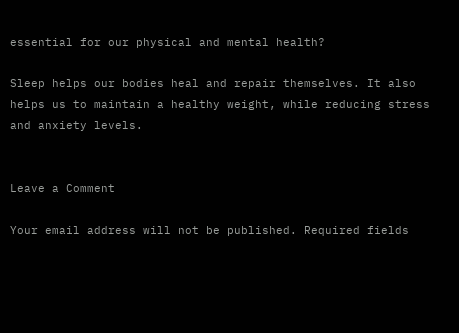essential for our physical and mental health?

Sleep helps our bodies heal and repair themselves. It also helps us to maintain a healthy weight, while reducing stress and anxiety levels.


Leave a Comment

Your email address will not be published. Required fields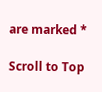are marked *

Scroll to Top